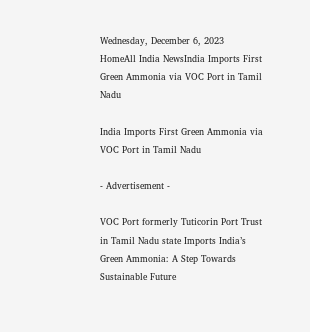Wednesday, December 6, 2023
HomeAll India NewsIndia Imports First Green Ammonia via VOC Port in Tamil Nadu

India Imports First Green Ammonia via VOC Port in Tamil Nadu

- Advertisement -

VOC Port formerly Tuticorin Port Trust in Tamil Nadu state Imports India’s Green Ammonia: A Step Towards Sustainable Future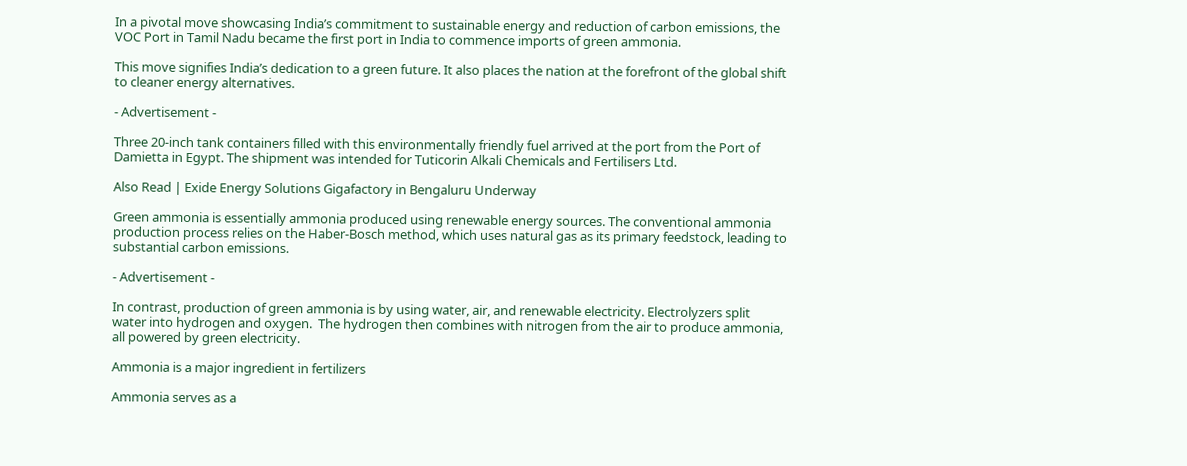In a pivotal move showcasing India’s commitment to sustainable energy and reduction of carbon emissions, the VOC Port in Tamil Nadu became the first port in India to commence imports of green ammonia.

This move signifies India’s dedication to a green future. It also places the nation at the forefront of the global shift to cleaner energy alternatives.

- Advertisement -

Three 20-inch tank containers filled with this environmentally friendly fuel arrived at the port from the Port of Damietta in Egypt. The shipment was intended for Tuticorin Alkali Chemicals and Fertilisers Ltd.

Also Read | Exide Energy Solutions Gigafactory in Bengaluru Underway

Green ammonia is essentially ammonia produced using renewable energy sources. The conventional ammonia production process relies on the Haber-Bosch method, which uses natural gas as its primary feedstock, leading to substantial carbon emissions.

- Advertisement -

In contrast, production of green ammonia is by using water, air, and renewable electricity. Electrolyzers split water into hydrogen and oxygen.  The hydrogen then combines with nitrogen from the air to produce ammonia, all powered by green electricity.

Ammonia is a major ingredient in fertilizers

Ammonia serves as a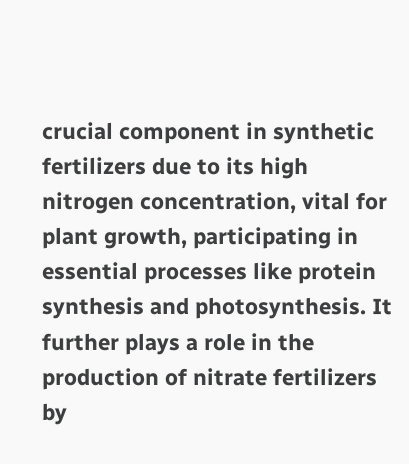crucial component in synthetic fertilizers due to its high nitrogen concentration, vital for plant growth, participating in essential processes like protein synthesis and photosynthesis. It further plays a role in the production of nitrate fertilizers by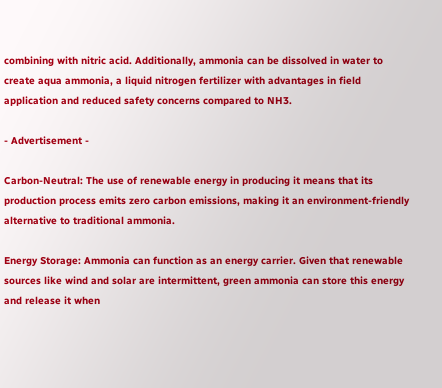combining with nitric acid. Additionally, ammonia can be dissolved in water to create aqua ammonia, a liquid nitrogen fertilizer with advantages in field application and reduced safety concerns compared to NH3.

- Advertisement -

Carbon-Neutral: The use of renewable energy in producing it means that its production process emits zero carbon emissions, making it an environment-friendly alternative to traditional ammonia.

Energy Storage: Ammonia can function as an energy carrier. Given that renewable sources like wind and solar are intermittent, green ammonia can store this energy and release it when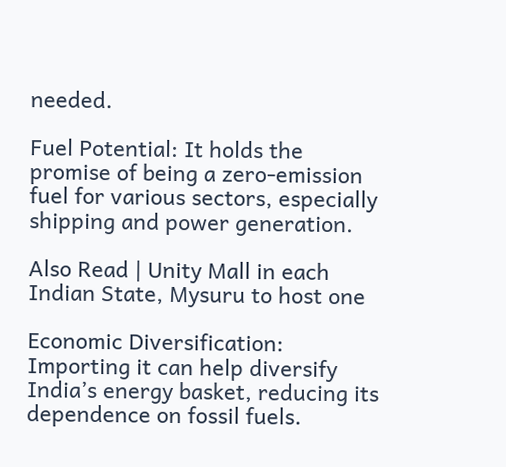needed.

Fuel Potential: It holds the promise of being a zero-emission fuel for various sectors, especially shipping and power generation.

Also Read | Unity Mall in each Indian State, Mysuru to host one

Economic Diversification: Importing it can help diversify India’s energy basket, reducing its dependence on fossil fuels.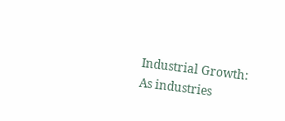Industrial Growth: As industries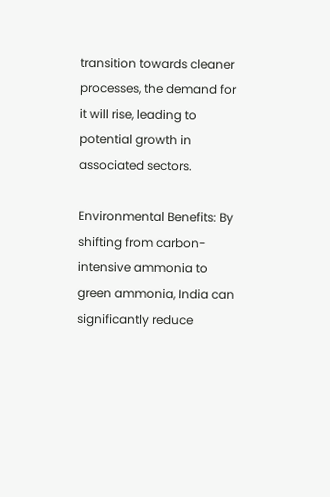transition towards cleaner processes, the demand for it will rise, leading to potential growth in associated sectors.

Environmental Benefits: By shifting from carbon-intensive ammonia to green ammonia, India can significantly reduce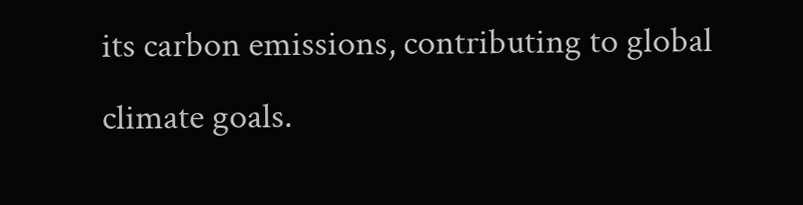its carbon emissions, contributing to global climate goals.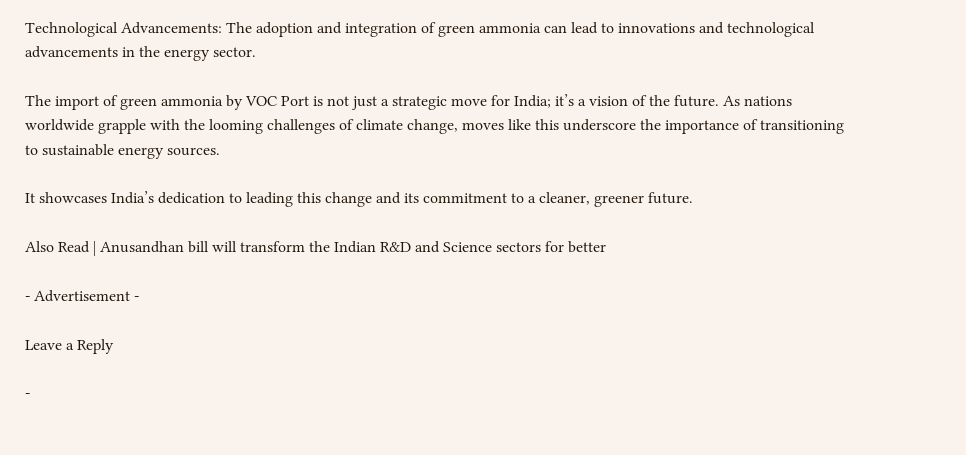Technological Advancements: The adoption and integration of green ammonia can lead to innovations and technological advancements in the energy sector.

The import of green ammonia by VOC Port is not just a strategic move for India; it’s a vision of the future. As nations worldwide grapple with the looming challenges of climate change, moves like this underscore the importance of transitioning to sustainable energy sources.

It showcases India’s dedication to leading this change and its commitment to a cleaner, greener future.

Also Read | Anusandhan bill will transform the Indian R&D and Science sectors for better

- Advertisement -

Leave a Reply

-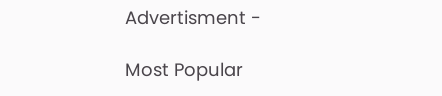Advertisment -

Most Popular